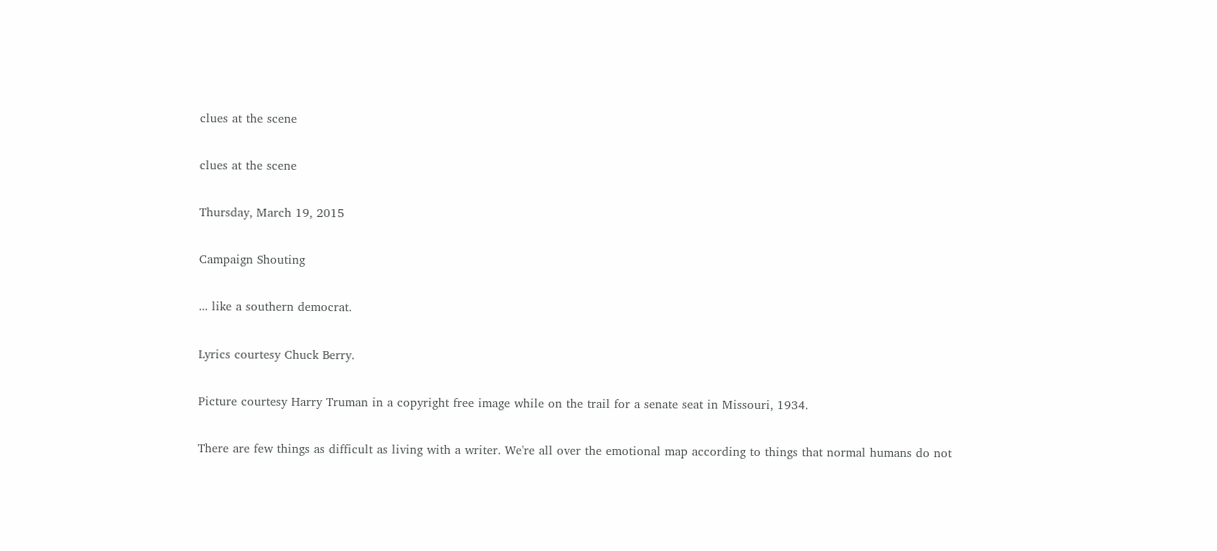clues at the scene

clues at the scene

Thursday, March 19, 2015

Campaign Shouting

... like a southern democrat.

Lyrics courtesy Chuck Berry.

Picture courtesy Harry Truman in a copyright free image while on the trail for a senate seat in Missouri, 1934.

There are few things as difficult as living with a writer. We're all over the emotional map according to things that normal humans do not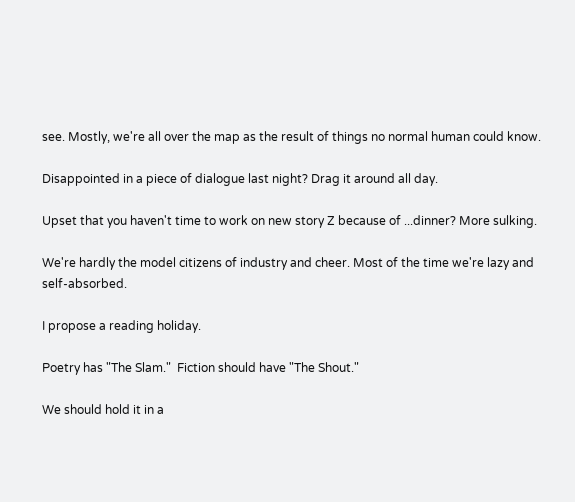see. Mostly, we're all over the map as the result of things no normal human could know.

Disappointed in a piece of dialogue last night? Drag it around all day.

Upset that you haven't time to work on new story Z because of ...dinner? More sulking.

We're hardly the model citizens of industry and cheer. Most of the time we're lazy and self-absorbed.

I propose a reading holiday.

Poetry has "The Slam."  Fiction should have "The Shout."

We should hold it in a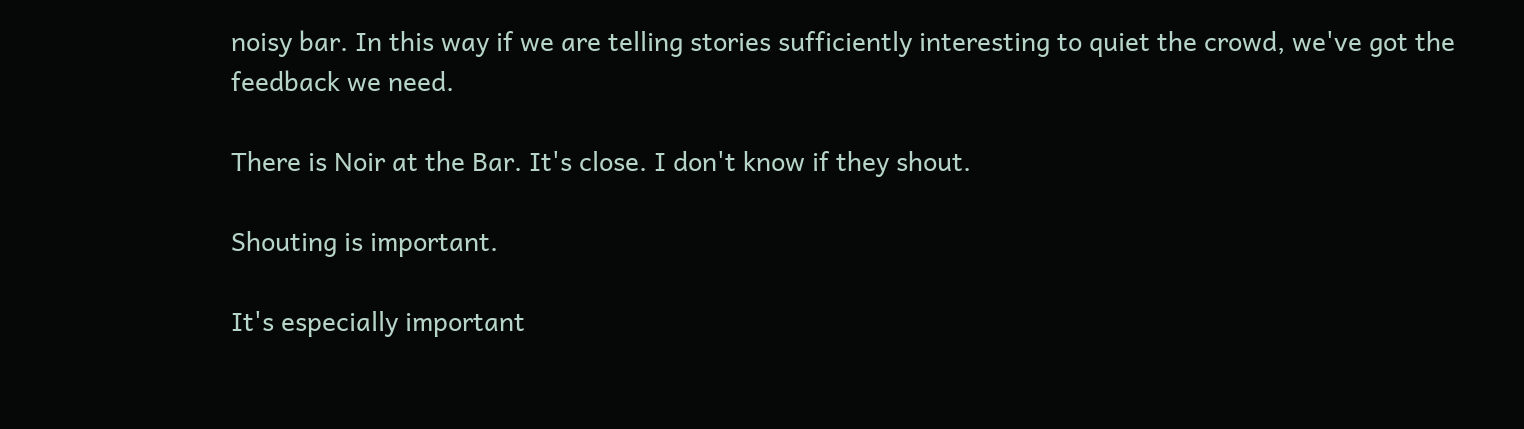noisy bar. In this way if we are telling stories sufficiently interesting to quiet the crowd, we've got the feedback we need.

There is Noir at the Bar. It's close. I don't know if they shout.

Shouting is important.

It's especially important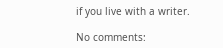if you live with a writer.

No comments: